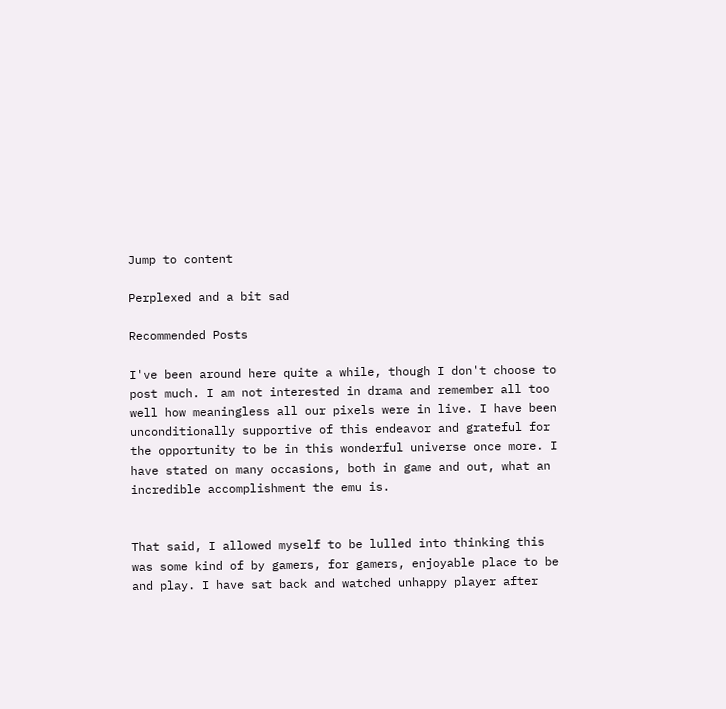Jump to content

Perplexed and a bit sad

Recommended Posts

I've been around here quite a while, though I don't choose to post much. I am not interested in drama and remember all too well how meaningless all our pixels were in live. I have been unconditionally supportive of this endeavor and grateful for the opportunity to be in this wonderful universe once more. I have stated on many occasions, both in game and out, what an incredible accomplishment the emu is.


That said, I allowed myself to be lulled into thinking this was some kind of by gamers, for gamers, enjoyable place to be and play. I have sat back and watched unhappy player after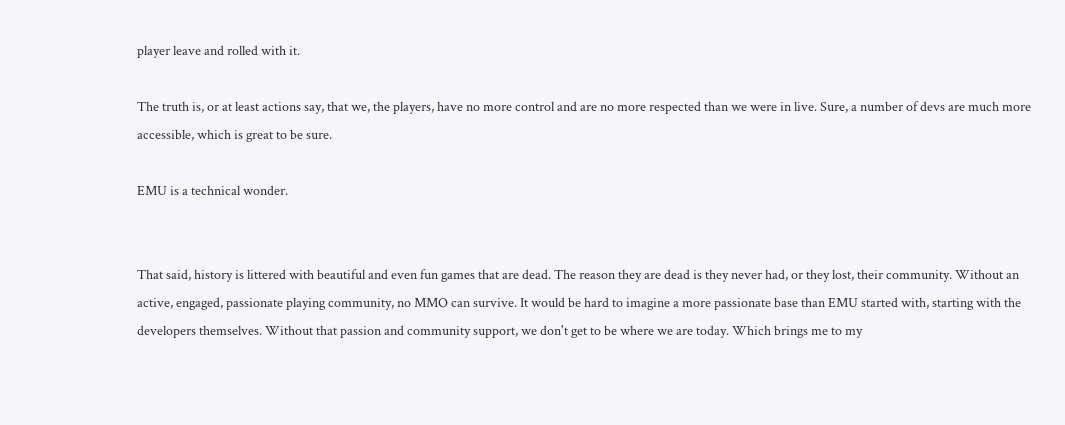player leave and rolled with it.

The truth is, or at least actions say, that we, the players, have no more control and are no more respected than we were in live. Sure, a number of devs are much more accessible, which is great to be sure.

EMU is a technical wonder.


That said, history is littered with beautiful and even fun games that are dead. The reason they are dead is they never had, or they lost, their community. Without an active, engaged, passionate playing community, no MMO can survive. It would be hard to imagine a more passionate base than EMU started with, starting with the developers themselves. Without that passion and community support, we don't get to be where we are today. Which brings me to my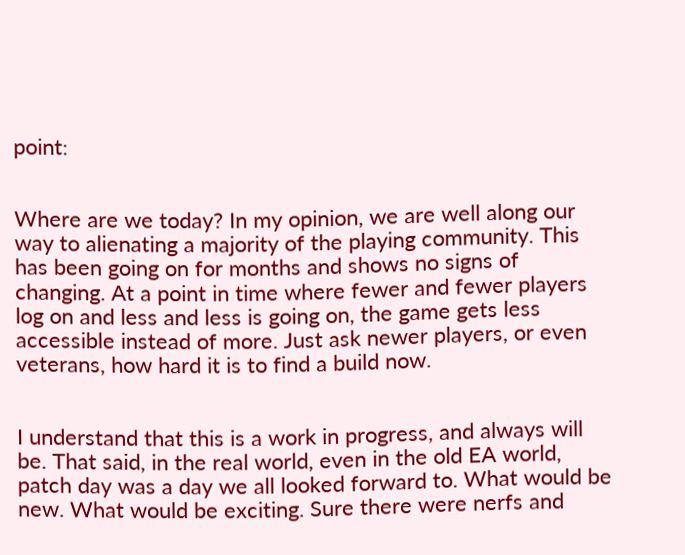point:


Where are we today? In my opinion, we are well along our way to alienating a majority of the playing community. This has been going on for months and shows no signs of changing. At a point in time where fewer and fewer players log on and less and less is going on, the game gets less accessible instead of more. Just ask newer players, or even veterans, how hard it is to find a build now.


I understand that this is a work in progress, and always will be. That said, in the real world, even in the old EA world, patch day was a day we all looked forward to. What would be new. What would be exciting. Sure there were nerfs and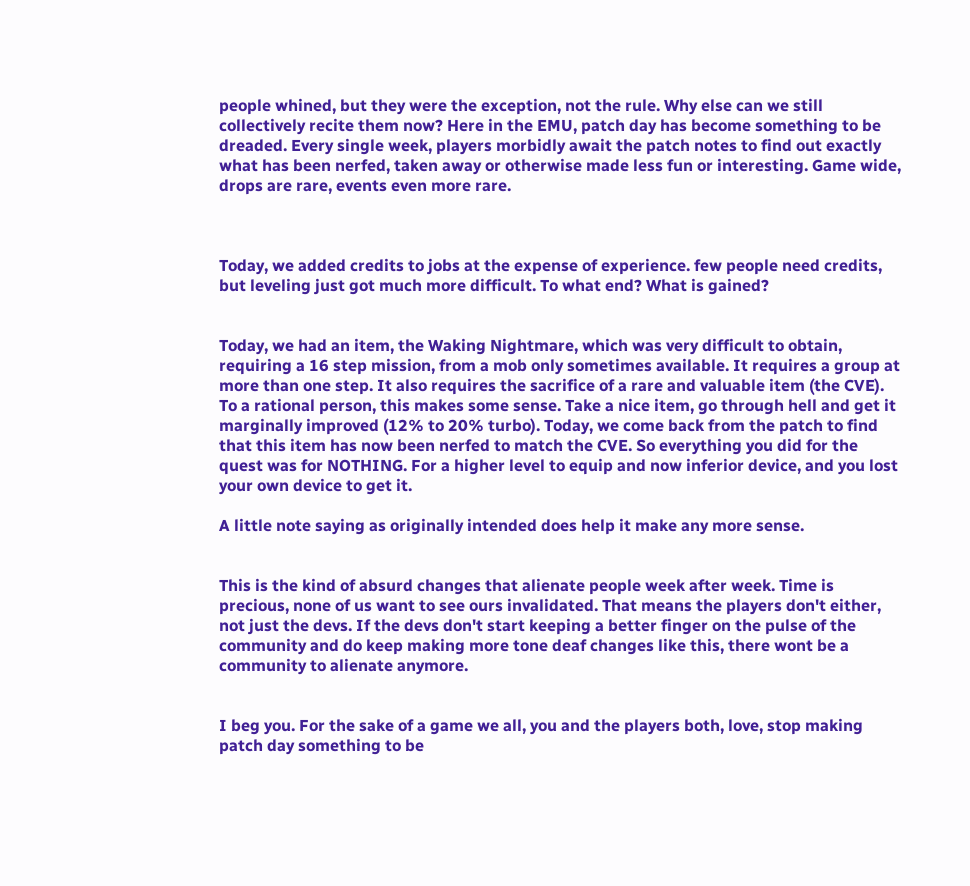people whined, but they were the exception, not the rule. Why else can we still collectively recite them now? Here in the EMU, patch day has become something to be dreaded. Every single week, players morbidly await the patch notes to find out exactly what has been nerfed, taken away or otherwise made less fun or interesting. Game wide, drops are rare, events even more rare.



Today, we added credits to jobs at the expense of experience. few people need credits, but leveling just got much more difficult. To what end? What is gained?


Today, we had an item, the Waking Nightmare, which was very difficult to obtain, requiring a 16 step mission, from a mob only sometimes available. It requires a group at more than one step. It also requires the sacrifice of a rare and valuable item (the CVE). To a rational person, this makes some sense. Take a nice item, go through hell and get it marginally improved (12% to 20% turbo). Today, we come back from the patch to find that this item has now been nerfed to match the CVE. So everything you did for the quest was for NOTHING. For a higher level to equip and now inferior device, and you lost your own device to get it.

A little note saying as originally intended does help it make any more sense.


This is the kind of absurd changes that alienate people week after week. Time is precious, none of us want to see ours invalidated. That means the players don't either, not just the devs. If the devs don't start keeping a better finger on the pulse of the community and do keep making more tone deaf changes like this, there wont be a community to alienate anymore.


I beg you. For the sake of a game we all, you and the players both, love, stop making patch day something to be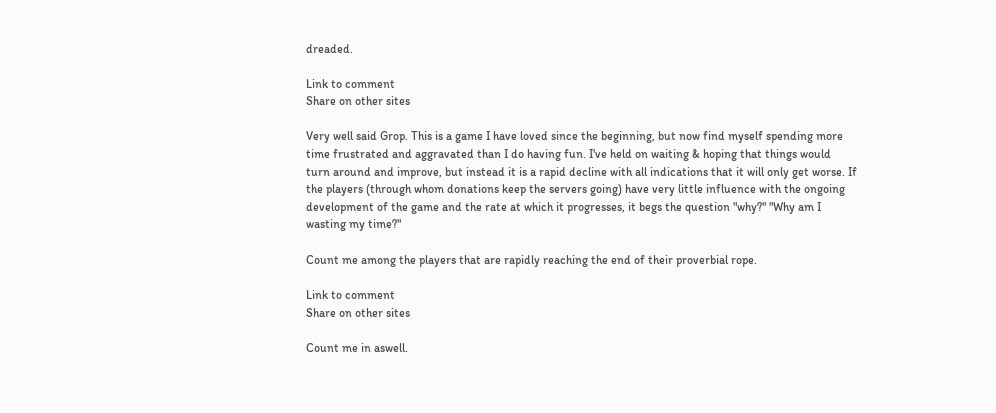dreaded.

Link to comment
Share on other sites

Very well said Grop. This is a game I have loved since the beginning, but now find myself spending more time frustrated and aggravated than I do having fun. I've held on waiting & hoping that things would turn around and improve, but instead it is a rapid decline with all indications that it will only get worse. If the players (through whom donations keep the servers going) have very little influence with the ongoing development of the game and the rate at which it progresses, it begs the question "why?" "Why am I wasting my time?"

Count me among the players that are rapidly reaching the end of their proverbial rope.

Link to comment
Share on other sites

Count me in aswell.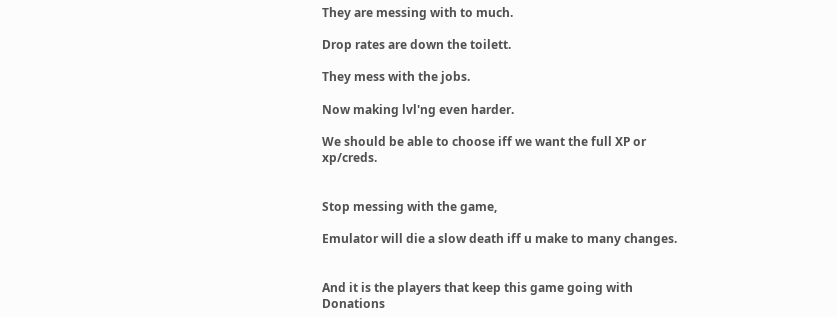They are messing with to much.

Drop rates are down the toilett.

They mess with the jobs.

Now making lvl'ng even harder.

We should be able to choose iff we want the full XP or xp/creds.


Stop messing with the game,

Emulator will die a slow death iff u make to many changes.


And it is the players that keep this game going with Donations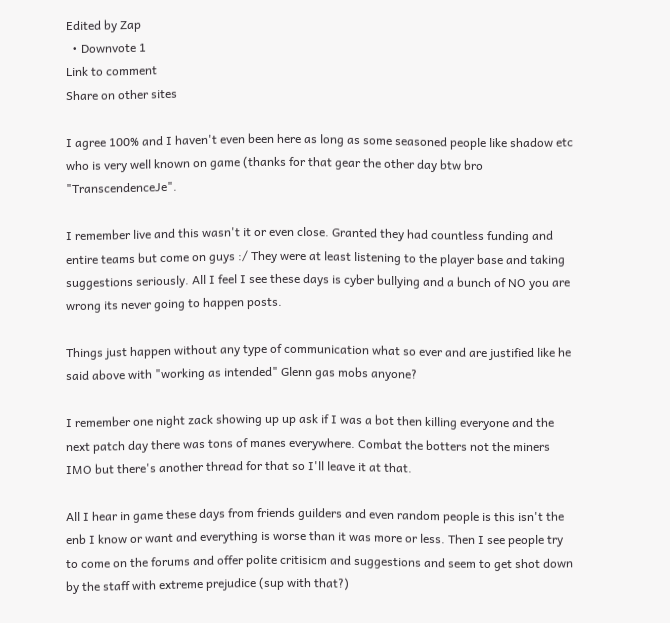Edited by Zap
  • Downvote 1
Link to comment
Share on other sites

I agree 100% and I haven't even been here as long as some seasoned people like shadow etc who is very well known on game (thanks for that gear the other day btw bro "TranscendenceJe".

I remember live and this wasn't it or even close. Granted they had countless funding and entire teams but come on guys :/ They were at least listening to the player base and taking suggestions seriously. All I feel I see these days is cyber bullying and a bunch of NO you are wrong its never going to happen posts.

Things just happen without any type of communication what so ever and are justified like he said above with "working as intended" Glenn gas mobs anyone?

I remember one night zack showing up up ask if I was a bot then killing everyone and the next patch day there was tons of manes everywhere. Combat the botters not the miners IMO but there's another thread for that so I'll leave it at that.

All I hear in game these days from friends guilders and even random people is this isn't the enb I know or want and everything is worse than it was more or less. Then I see people try to come on the forums and offer polite critisicm and suggestions and seem to get shot down by the staff with extreme prejudice (sup with that?)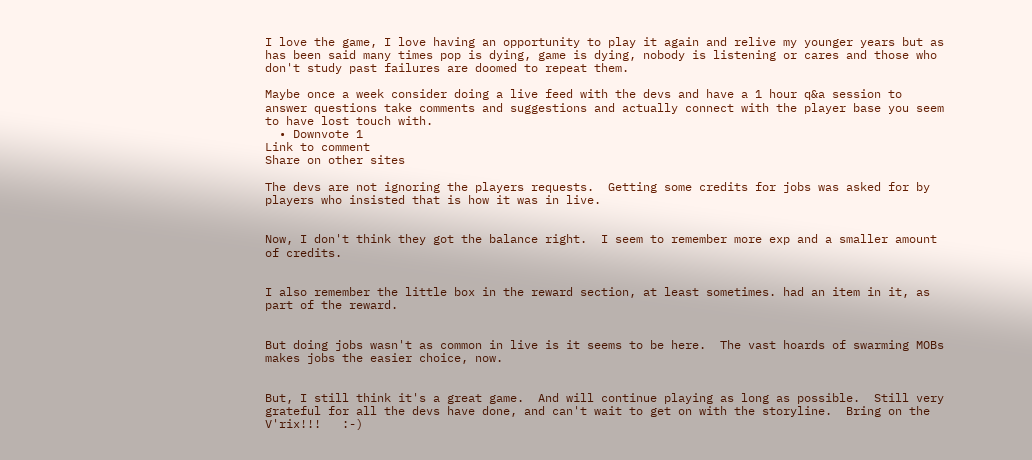I love the game, I love having an opportunity to play it again and relive my younger years but as has been said many times pop is dying, game is dying, nobody is listening or cares and those who don't study past failures are doomed to repeat them.

Maybe once a week consider doing a live feed with the devs and have a 1 hour q&a session to answer questions take comments and suggestions and actually connect with the player base you seem to have lost touch with.
  • Downvote 1
Link to comment
Share on other sites

The devs are not ignoring the players requests.  Getting some credits for jobs was asked for by players who insisted that is how it was in live.


Now, I don't think they got the balance right.  I seem to remember more exp and a smaller amount of credits.


I also remember the little box in the reward section, at least sometimes. had an item in it, as part of the reward.


But doing jobs wasn't as common in live is it seems to be here.  The vast hoards of swarming MOBs makes jobs the easier choice, now.


But, I still think it's a great game.  And will continue playing as long as possible.  Still very grateful for all the devs have done, and can't wait to get on with the storyline.  Bring on the V'rix!!!   :-)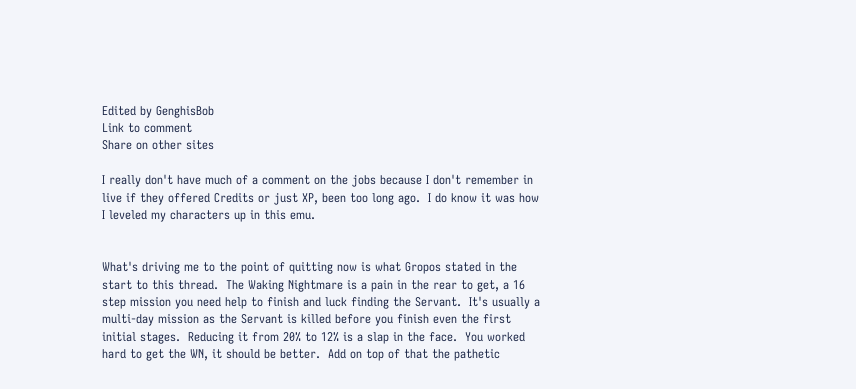Edited by GenghisBob
Link to comment
Share on other sites

I really don't have much of a comment on the jobs because I don't remember in live if they offered Credits or just XP, been too long ago.  I do know it was how I leveled my characters up in this emu.


What's driving me to the point of quitting now is what Gropos stated in the start to this thread.  The Waking Nightmare is a pain in the rear to get, a 16 step mission you need help to finish and luck finding the Servant.  It's usually a multi-day mission as the Servant is killed before you finish even the first initial stages.  Reducing it from 20% to 12% is a slap in the face.  You worked hard to get the WN, it should be better.  Add on top of that the pathetic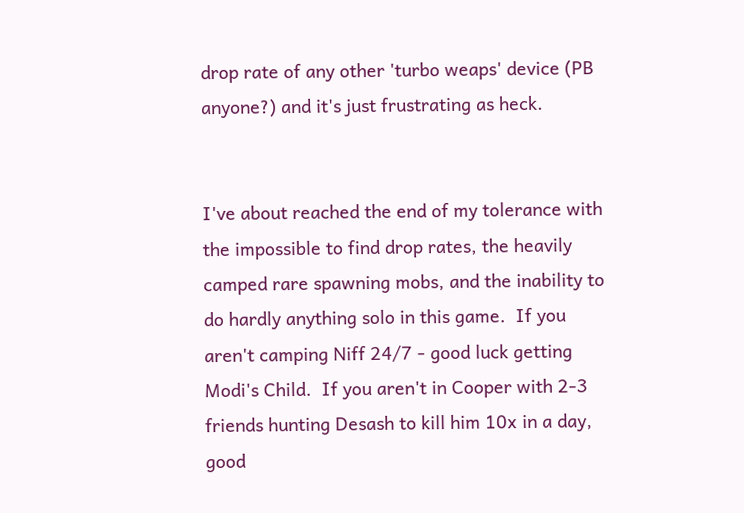drop rate of any other 'turbo weaps' device (PB anyone?) and it's just frustrating as heck.


I've about reached the end of my tolerance with the impossible to find drop rates, the heavily camped rare spawning mobs, and the inability to do hardly anything solo in this game.  If you aren't camping Niff 24/7 - good luck getting Modi's Child.  If you aren't in Cooper with 2-3 friends hunting Desash to kill him 10x in a day, good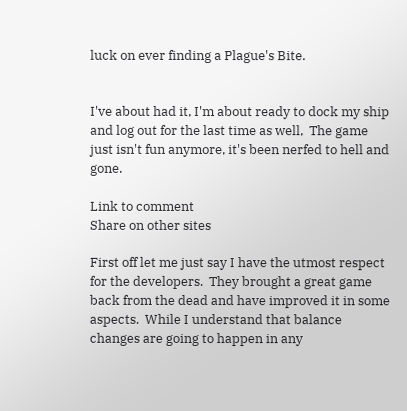luck on ever finding a Plague's Bite.


I've about had it, I'm about ready to dock my ship and log out for the last time as well,  The game just isn't fun anymore, it's been nerfed to hell and gone.

Link to comment
Share on other sites

First off let me just say I have the utmost respect for the developers.  They brought a great game back from the dead and have improved it in some aspects.  While I understand that balance changes are going to happen in any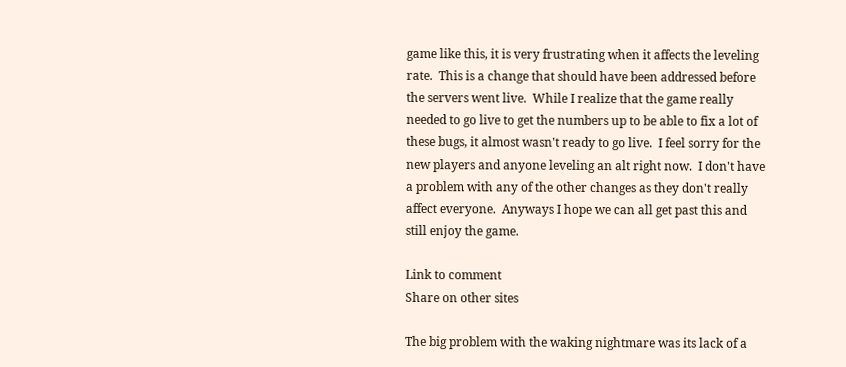game like this, it is very frustrating when it affects the leveling rate.  This is a change that should have been addressed before the servers went live.  While I realize that the game really needed to go live to get the numbers up to be able to fix a lot of these bugs, it almost wasn't ready to go live.  I feel sorry for the new players and anyone leveling an alt right now.  I don't have a problem with any of the other changes as they don't really affect everyone.  Anyways I hope we can all get past this and still enjoy the game.

Link to comment
Share on other sites

The big problem with the waking nightmare was its lack of a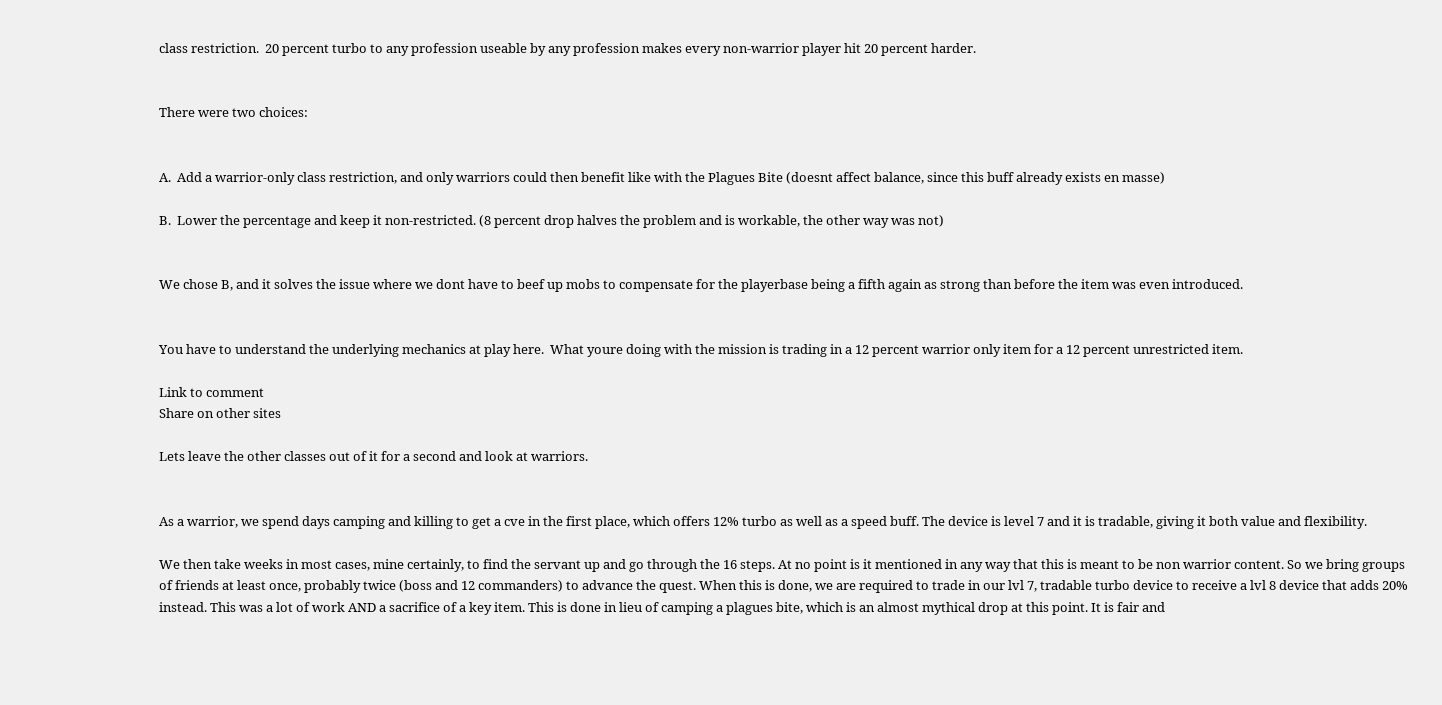class restriction.  20 percent turbo to any profession useable by any profession makes every non-warrior player hit 20 percent harder.


There were two choices:


A.  Add a warrior-only class restriction, and only warriors could then benefit like with the Plagues Bite (doesnt affect balance, since this buff already exists en masse)

B.  Lower the percentage and keep it non-restricted. (8 percent drop halves the problem and is workable, the other way was not)


We chose B, and it solves the issue where we dont have to beef up mobs to compensate for the playerbase being a fifth again as strong than before the item was even introduced.


You have to understand the underlying mechanics at play here.  What youre doing with the mission is trading in a 12 percent warrior only item for a 12 percent unrestricted item.

Link to comment
Share on other sites

Lets leave the other classes out of it for a second and look at warriors.


As a warrior, we spend days camping and killing to get a cve in the first place, which offers 12% turbo as well as a speed buff. The device is level 7 and it is tradable, giving it both value and flexibility.

We then take weeks in most cases, mine certainly, to find the servant up and go through the 16 steps. At no point is it mentioned in any way that this is meant to be non warrior content. So we bring groups of friends at least once, probably twice (boss and 12 commanders) to advance the quest. When this is done, we are required to trade in our lvl 7, tradable turbo device to receive a lvl 8 device that adds 20% instead. This was a lot of work AND a sacrifice of a key item. This is done in lieu of camping a plagues bite, which is an almost mythical drop at this point. It is fair and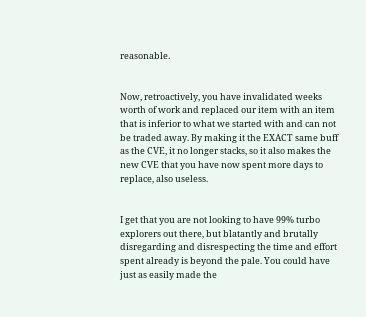reasonable.


Now, retroactively, you have invalidated weeks worth of work and replaced our item with an item that is inferior to what we started with and can not be traded away. By making it the EXACT same buff as the CVE, it no longer stacks, so it also makes the new CVE that you have now spent more days to replace, also useless.


I get that you are not looking to have 99% turbo explorers out there, but blatantly and brutally disregarding and disrespecting the time and effort spent already is beyond the pale. You could have just as easily made the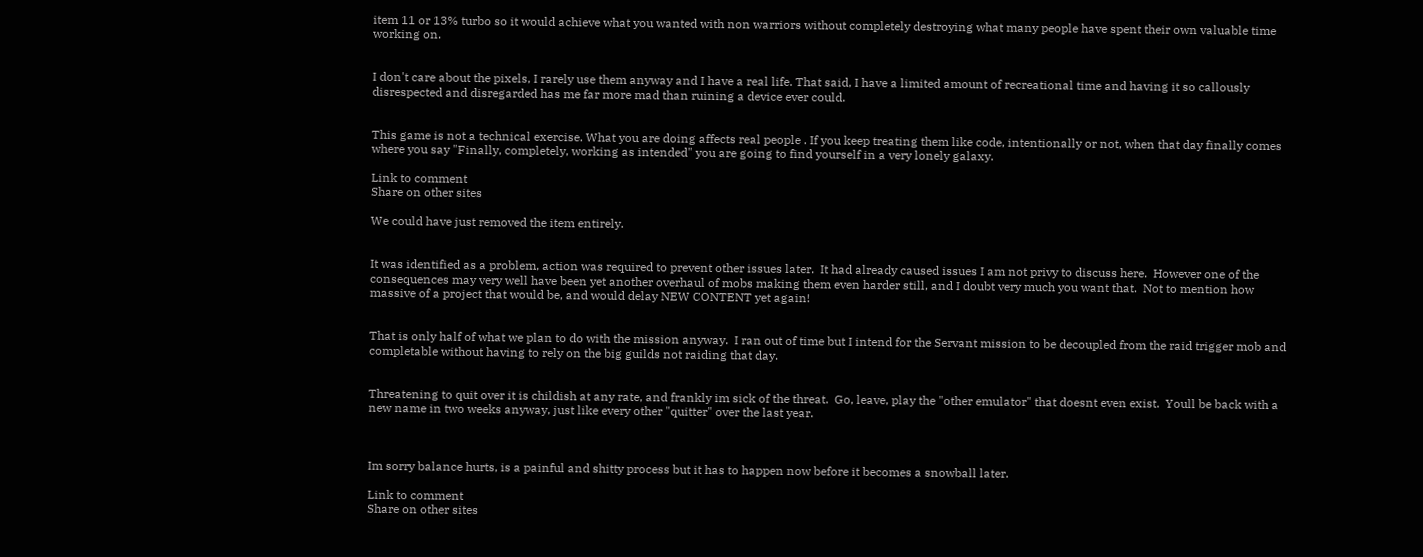item 11 or 13% turbo so it would achieve what you wanted with non warriors without completely destroying what many people have spent their own valuable time working on.


I don't care about the pixels, I rarely use them anyway and I have a real life. That said, I have a limited amount of recreational time and having it so callously disrespected and disregarded has me far more mad than ruining a device ever could.


This game is not a technical exercise. What you are doing affects real people . If you keep treating them like code, intentionally or not, when that day finally comes where you say "Finally, completely, working as intended" you are going to find yourself in a very lonely galaxy.

Link to comment
Share on other sites

We could have just removed the item entirely.


It was identified as a problem, action was required to prevent other issues later.  It had already caused issues I am not privy to discuss here.  However one of the consequences may very well have been yet another overhaul of mobs making them even harder still, and I doubt very much you want that.  Not to mention how massive of a project that would be, and would delay NEW CONTENT yet again!


That is only half of what we plan to do with the mission anyway.  I ran out of time but I intend for the Servant mission to be decoupled from the raid trigger mob and completable without having to rely on the big guilds not raiding that day.


Threatening to quit over it is childish at any rate, and frankly im sick of the threat.  Go, leave, play the "other emulator" that doesnt even exist.  Youll be back with a new name in two weeks anyway, just like every other "quitter" over the last year.



Im sorry balance hurts, is a painful and shitty process but it has to happen now before it becomes a snowball later.

Link to comment
Share on other sites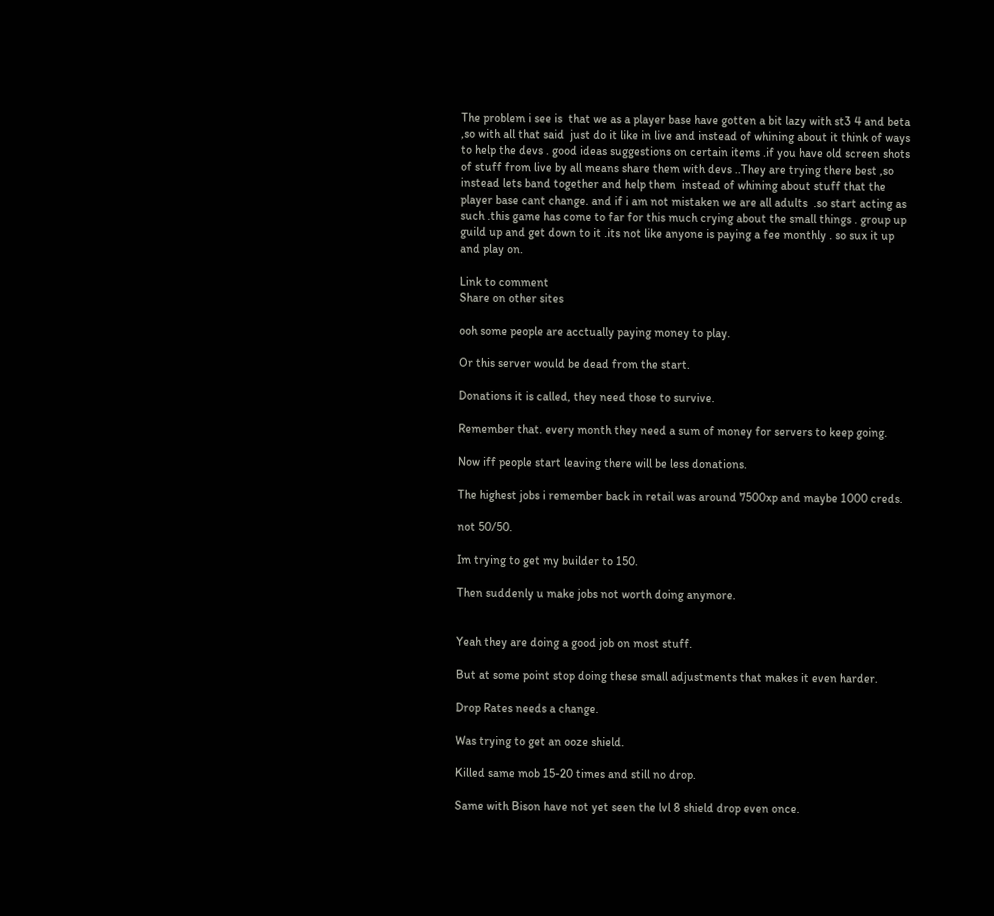The problem i see is  that we as a player base have gotten a bit lazy with st3 4 and beta ,so with all that said  just do it like in live and instead of whining about it think of ways to help the devs . good ideas suggestions on certain items .if you have old screen shots of stuff from live by all means share them with devs ..They are trying there best ,so instead lets band together and help them  instead of whining about stuff that the player base cant change. and if i am not mistaken we are all adults  .so start acting as such .this game has come to far for this much crying about the small things . group up guild up and get down to it .its not like anyone is paying a fee monthly . so sux it up and play on.

Link to comment
Share on other sites

ooh some people are acctually paying money to play.

Or this server would be dead from the start.

Donations it is called, they need those to survive.

Remember that. every month they need a sum of money for servers to keep going.

Now iff people start leaving there will be less donations.

The highest jobs i remember back in retail was around 7500xp and maybe 1000 creds.

not 50/50.

Im trying to get my builder to 150.

Then suddenly u make jobs not worth doing anymore.


Yeah they are doing a good job on most stuff.

But at some point stop doing these small adjustments that makes it even harder.

Drop Rates needs a change.

Was trying to get an ooze shield.

Killed same mob 15-20 times and still no drop.

Same with Bison have not yet seen the lvl 8 shield drop even once.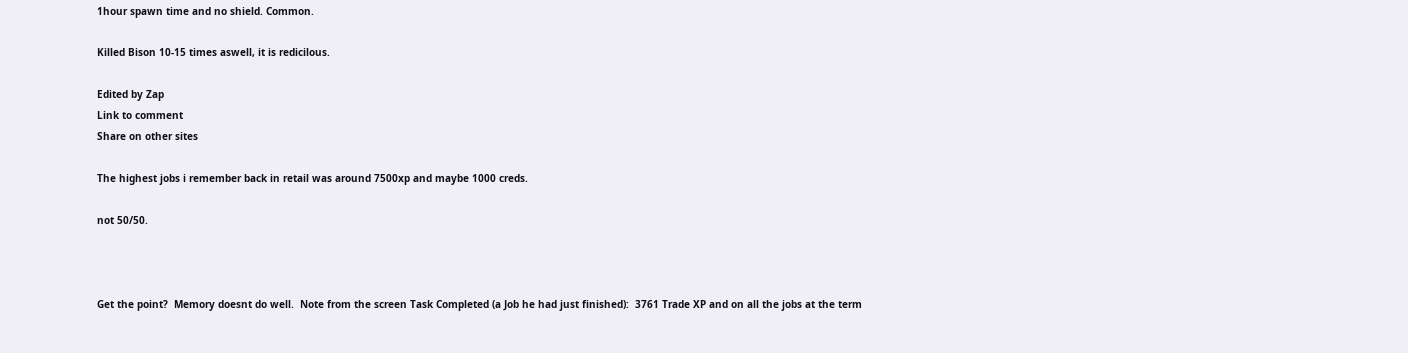1hour spawn time and no shield. Common.

Killed Bison 10-15 times aswell, it is redicilous.

Edited by Zap
Link to comment
Share on other sites

The highest jobs i remember back in retail was around 7500xp and maybe 1000 creds.

not 50/50.



Get the point?  Memory doesnt do well.  Note from the screen Task Completed (a Job he had just finished):  3761 Trade XP and on all the jobs at the term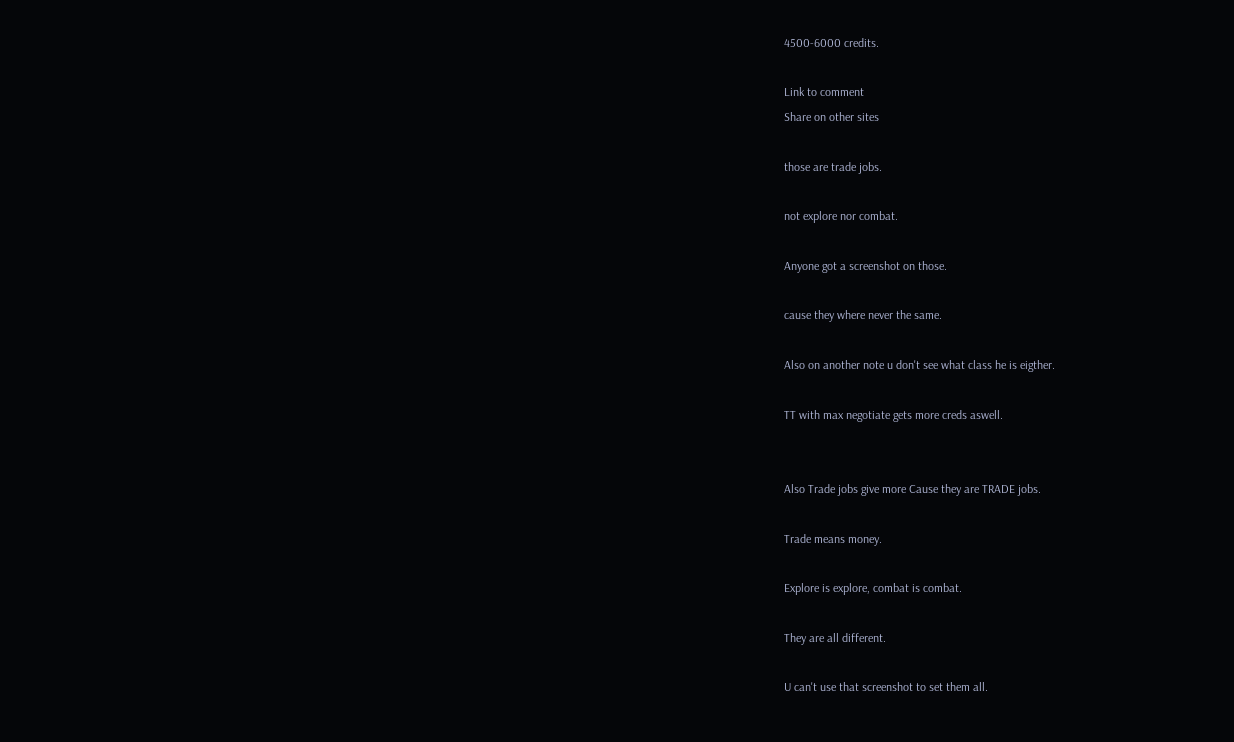4500-6000 credits.

Link to comment
Share on other sites

those are trade jobs.

not explore nor combat.

Anyone got a screenshot on those.

cause they where never the same.

Also on another note u don't see what class he is eigther.

TT with max negotiate gets more creds aswell.


Also Trade jobs give more Cause they are TRADE jobs.

Trade means money.

Explore is explore, combat is combat.

They are all different.

U can't use that screenshot to set them all.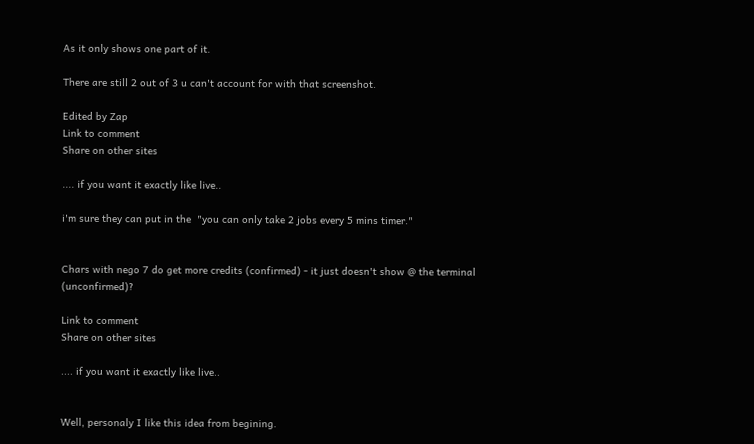As it only shows one part of it.

There are still 2 out of 3 u can't account for with that screenshot.

Edited by Zap
Link to comment
Share on other sites

.... if you want it exactly like live..

i'm sure they can put in the  "you can only take 2 jobs every 5 mins timer."


Chars with nego 7 do get more credits (confirmed) - it just doesn't show @ the terminal (unconfirmed)?

Link to comment
Share on other sites

.... if you want it exactly like live..


Well, personaly I like this idea from begining.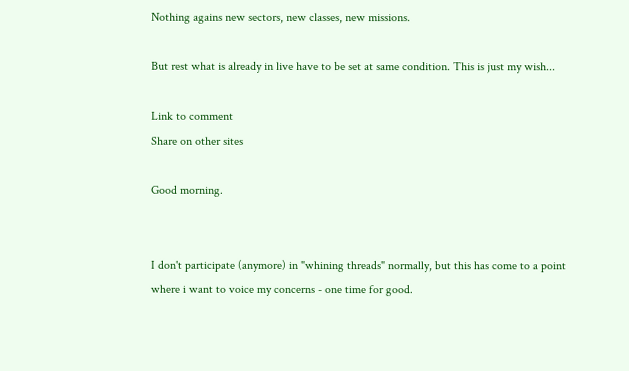Nothing agains new sectors, new classes, new missions.

But rest what is already in live have to be set at same condition. This is just my wish...

Link to comment
Share on other sites

Good morning.


I don't participate (anymore) in "whining threads" normally, but this has come to a point where i want to voice my concerns - one time for good.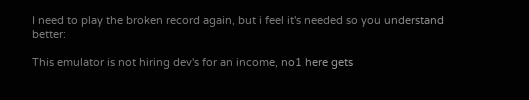I need to play the broken record again, but i feel it's needed so you understand better:

This emulator is not hiring dev's for an income, no1 here gets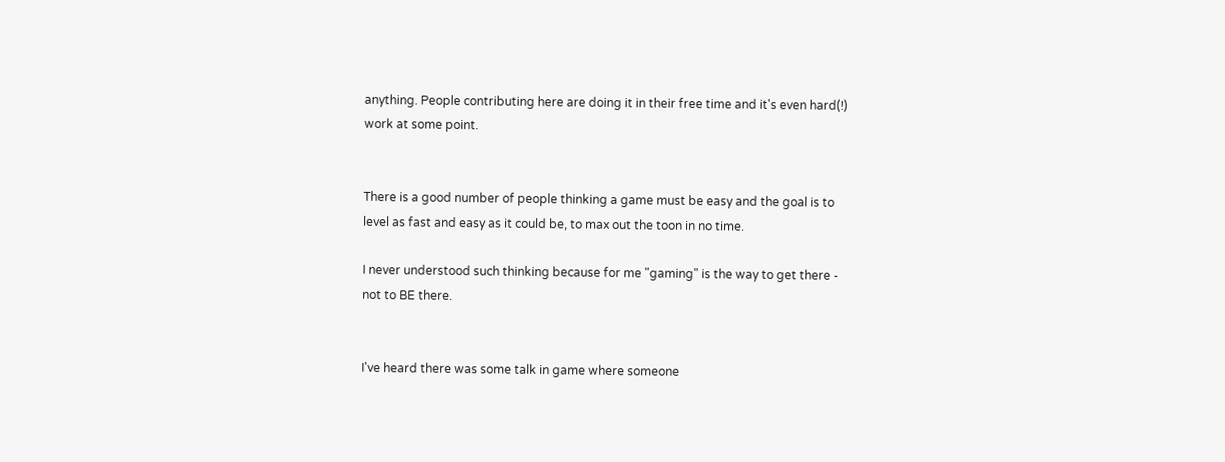anything. People contributing here are doing it in their free time and it's even hard(!) work at some point.


There is a good number of people thinking a game must be easy and the goal is to level as fast and easy as it could be, to max out the toon in no time.

I never understood such thinking because for me "gaming" is the way to get there - not to BE there.


I've heard there was some talk in game where someone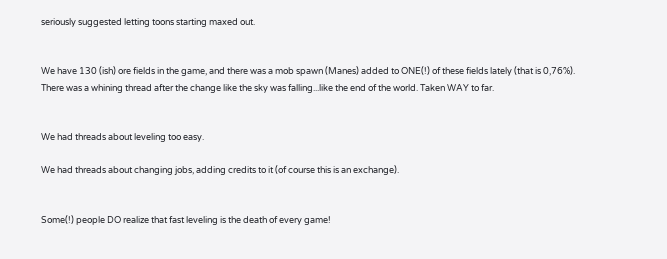seriously suggested letting toons starting maxed out.


We have 130 (ish) ore fields in the game, and there was a mob spawn (Manes) added to ONE(!) of these fields lately (that is 0,76%). There was a whining thread after the change like the sky was falling...like the end of the world. Taken WAY to far.


We had threads about leveling too easy.

We had threads about changing jobs, adding credits to it (of course this is an exchange).


Some(!) people DO realize that fast leveling is the death of every game!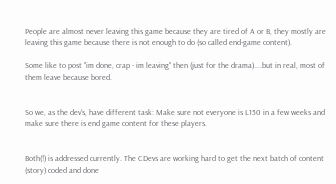People are almost never leaving this game because they are tired of A or B, they mostly are leaving this game because there is not enough to do (so called end-game content).

Some like to post "im done, crap - im leaving" then (just for the drama)....but in real, most of them leave because bored.


So we, as the dev's, have different task: Make sure not everyone is L150 in a few weeks and make sure there is end game content for these players.


Both(!) is addressed currently. The CDevs are working hard to get the next batch of content (story) coded and done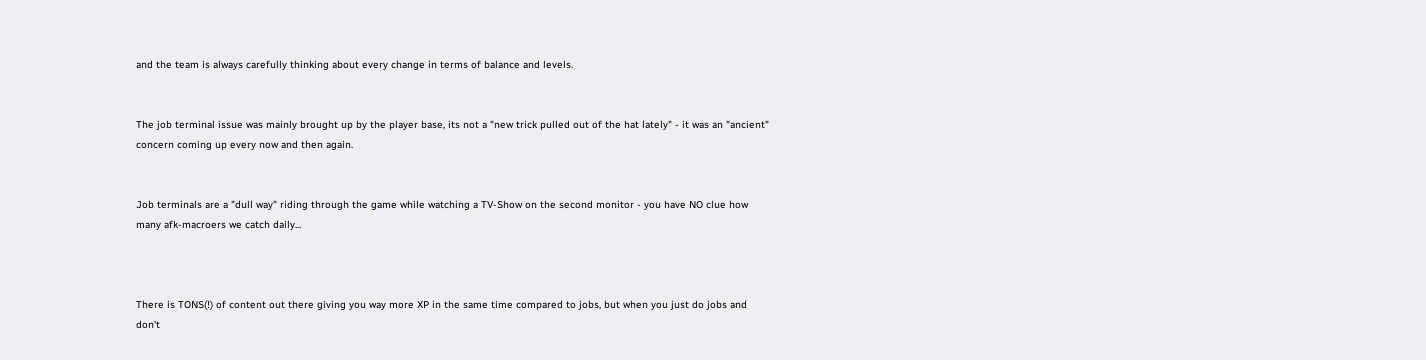and the team is always carefully thinking about every change in terms of balance and levels.


The job terminal issue was mainly brought up by the player base, its not a "new trick pulled out of the hat lately" - it was an "ancient" concern coming up every now and then again.


Job terminals are a "dull way" riding through the game while watching a TV-Show on the second monitor - you have NO clue how many afk-macroers we catch daily...



There is TONS(!) of content out there giving you way more XP in the same time compared to jobs, but when you just do jobs and don't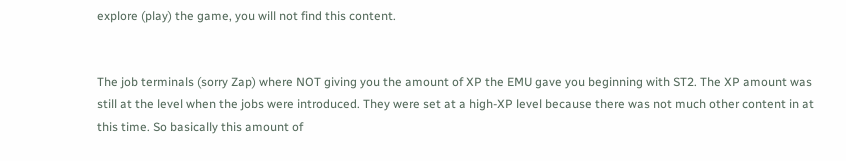explore (play) the game, you will not find this content.


The job terminals (sorry Zap) where NOT giving you the amount of XP the EMU gave you beginning with ST2. The XP amount was still at the level when the jobs were introduced. They were set at a high-XP level because there was not much other content in at this time. So basically this amount of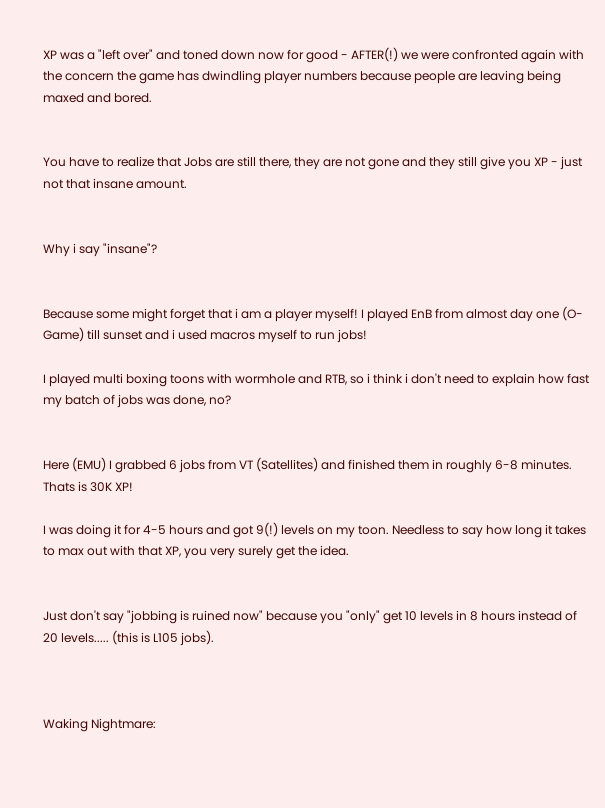XP was a "left over" and toned down now for good - AFTER(!) we were confronted again with the concern the game has dwindling player numbers because people are leaving being maxed and bored.


You have to realize that Jobs are still there, they are not gone and they still give you XP - just not that insane amount.


Why i say "insane"?


Because some might forget that i am a player myself! I played EnB from almost day one (O-Game) till sunset and i used macros myself to run jobs!

I played multi boxing toons with wormhole and RTB, so i think i don't need to explain how fast my batch of jobs was done, no?


Here (EMU) I grabbed 6 jobs from VT (Satellites) and finished them in roughly 6-8 minutes. Thats is 30K XP!

I was doing it for 4-5 hours and got 9(!) levels on my toon. Needless to say how long it takes to max out with that XP, you very surely get the idea.


Just don't say "jobbing is ruined now" because you "only" get 10 levels in 8 hours instead of 20 levels..... (this is L105 jobs).



Waking Nightmare: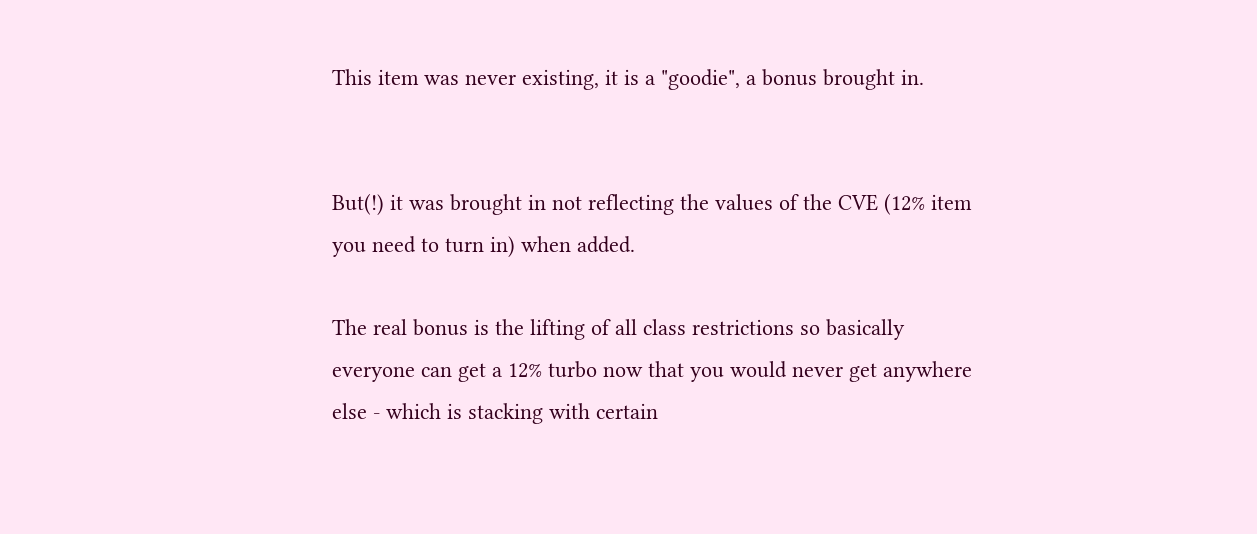This item was never existing, it is a "goodie", a bonus brought in.


But(!) it was brought in not reflecting the values of the CVE (12% item you need to turn in) when added.

The real bonus is the lifting of all class restrictions so basically everyone can get a 12% turbo now that you would never get anywhere else - which is stacking with certain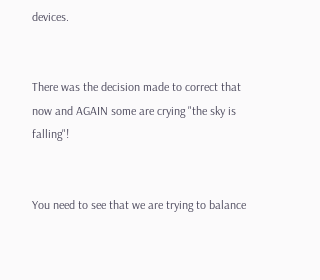devices.


There was the decision made to correct that now and AGAIN some are crying "the sky is falling"!


You need to see that we are trying to balance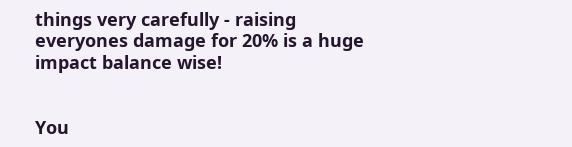things very carefully - raising everyones damage for 20% is a huge impact balance wise!


You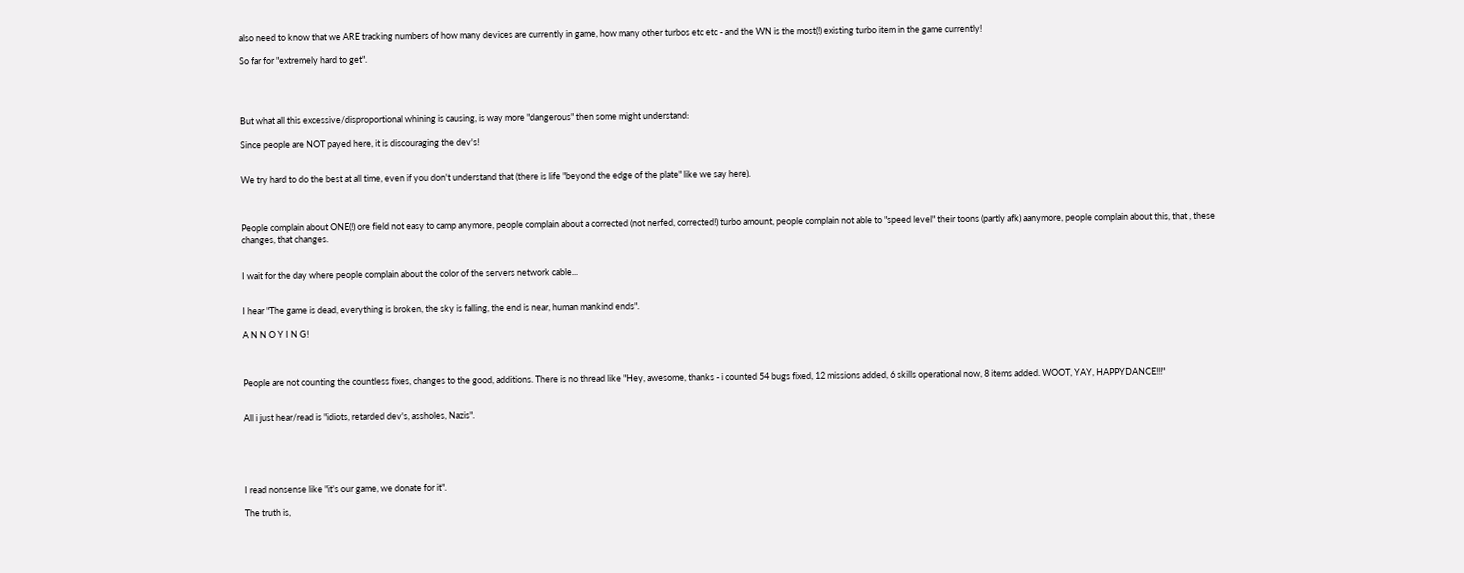also need to know that we ARE tracking numbers of how many devices are currently in game, how many other turbos etc etc - and the WN is the most(!) existing turbo item in the game currently!

So far for "extremely hard to get".




But what all this excessive/disproportional whining is causing, is way more "dangerous" then some might understand:

Since people are NOT payed here, it is discouraging the dev's!


We try hard to do the best at all time, even if you don't understand that (there is life "beyond the edge of the plate" like we say here).



People complain about ONE(!) ore field not easy to camp anymore, people complain about a corrected (not nerfed, corrected!) turbo amount, people complain not able to "speed level" their toons (partly afk) aanymore, people complain about this, that , these changes, that changes.


I wait for the day where people complain about the color of the servers network cable...


I hear "The game is dead, everything is broken, the sky is falling, the end is near, human mankind ends".

A N N O Y I N G!



People are not counting the countless fixes, changes to the good, additions. There is no thread like "Hey, awesome, thanks - i counted 54 bugs fixed, 12 missions added, 6 skills operational now, 8 items added. WOOT, YAY, HAPPYDANCE!!!"


All i just hear/read is "idiots, retarded dev's, assholes, Nazis".





I read nonsense like "it's our game, we donate for it".

The truth is,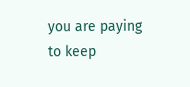you are paying to keep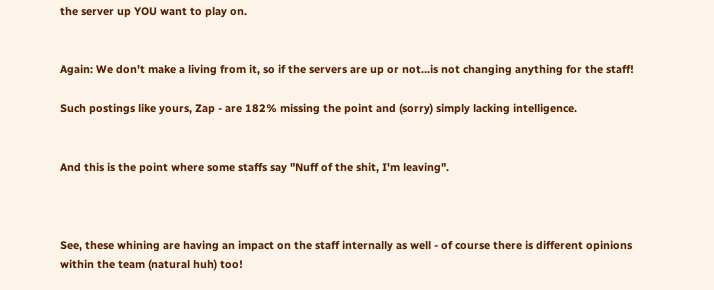the server up YOU want to play on.


Again: We don't make a living from it, so if the servers are up or not...is not changing anything for the staff!

Such postings like yours, Zap - are 182% missing the point and (sorry) simply lacking intelligence.


And this is the point where some staffs say "Nuff of the shit, I'm leaving".



See, these whining are having an impact on the staff internally as well - of course there is different opinions within the team (natural huh) too!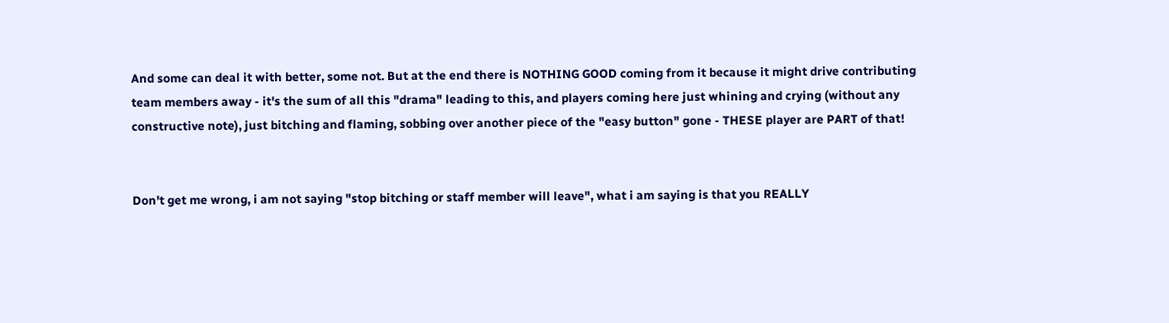And some can deal it with better, some not. But at the end there is NOTHING GOOD coming from it because it might drive contributing team members away - it's the sum of all this "drama" leading to this, and players coming here just whining and crying (without any constructive note), just bitching and flaming, sobbing over another piece of the "easy button" gone - THESE player are PART of that!


Don't get me wrong, i am not saying "stop bitching or staff member will leave", what i am saying is that you REALLY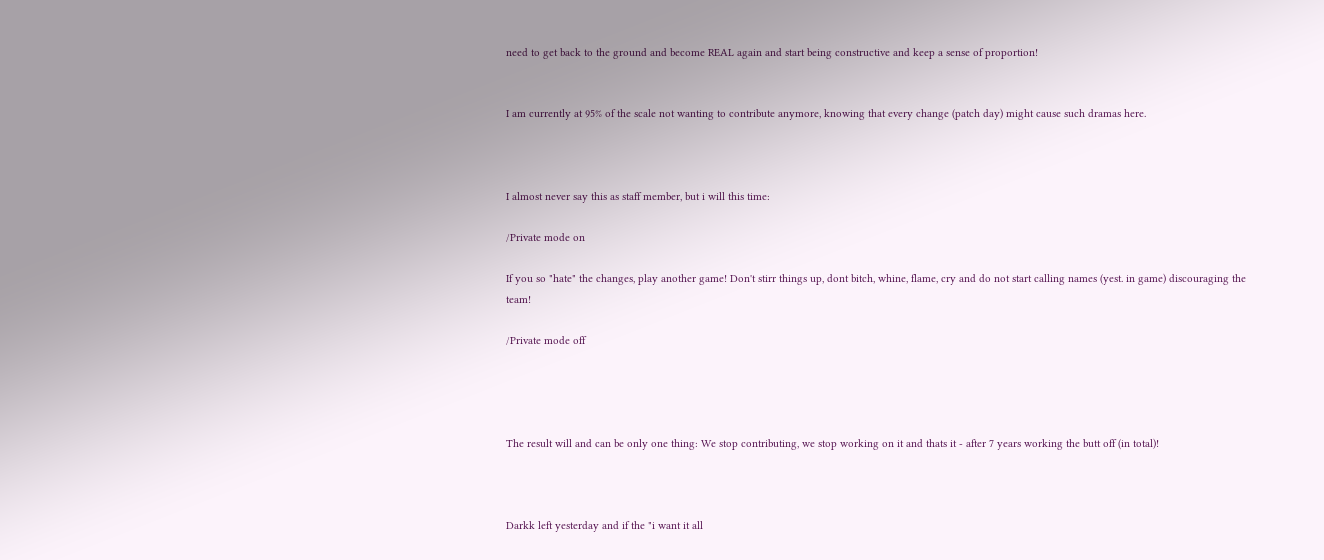need to get back to the ground and become REAL again and start being constructive and keep a sense of proportion!


I am currently at 95% of the scale not wanting to contribute anymore, knowing that every change (patch day) might cause such dramas here.



I almost never say this as staff member, but i will this time:

/Private mode on

If you so "hate" the changes, play another game! Don't stirr things up, dont bitch, whine, flame, cry and do not start calling names (yest. in game) discouraging the team!

/Private mode off




The result will and can be only one thing: We stop contributing, we stop working on it and thats it - after 7 years working the butt off (in total)!



Darkk left yesterday and if the "i want it all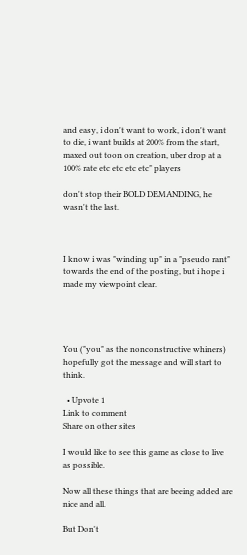and easy, i don't want to work, i don't want to die, i want builds at 200% from the start, maxed out toon on creation, uber drop at a 100% rate etc etc etc etc" players

don't stop their BOLD DEMANDING, he wasn't the last.



I know i was "winding up" in a "pseudo rant" towards the end of the posting, but i hope i made my viewpoint clear.




You ("you" as the nonconstructive whiners) hopefully got the message and will start to think.

  • Upvote 1
Link to comment
Share on other sites

I would like to see this game as close to live as possible.

Now all these things that are beeing added are nice and all.

But Don't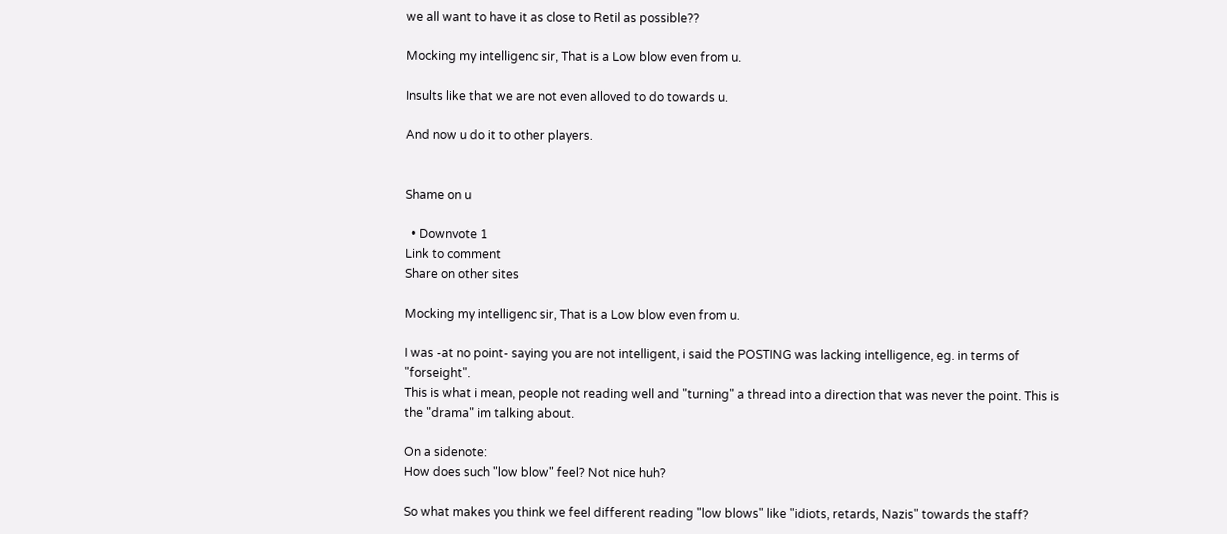we all want to have it as close to Retil as possible??

Mocking my intelligenc sir, That is a Low blow even from u.

Insults like that we are not even alloved to do towards u.

And now u do it to other players.


Shame on u

  • Downvote 1
Link to comment
Share on other sites

Mocking my intelligenc sir, That is a Low blow even from u.

I was -at no point- saying you are not intelligent, i said the POSTING was lacking intelligence, eg. in terms of "forseight".
This is what i mean, people not reading well and "turning" a thread into a direction that was never the point. This is the "drama" im talking about.

On a sidenote:
How does such "low blow" feel? Not nice huh?

So what makes you think we feel different reading "low blows" like "idiots, retards, Nazis" towards the staff?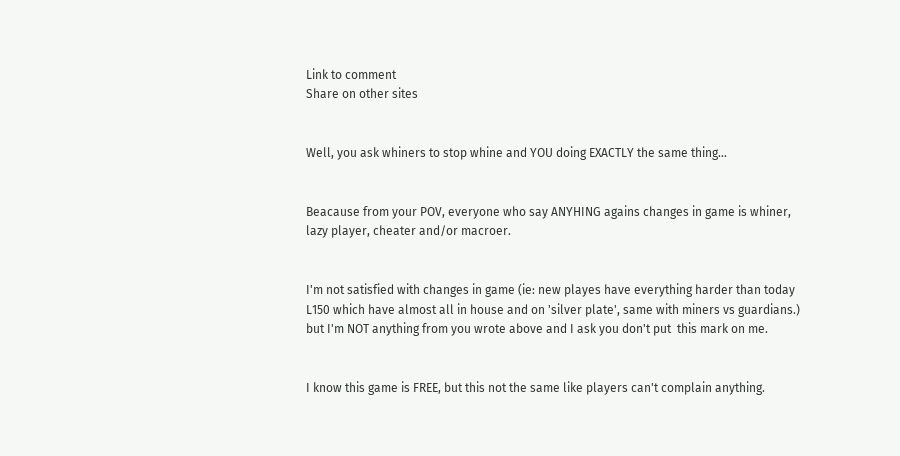Link to comment
Share on other sites


Well, you ask whiners to stop whine and YOU doing EXACTLY the same thing...


Beacause from your POV, everyone who say ANYHING agains changes in game is whiner, lazy player, cheater and/or macroer.


I'm not satisfied with changes in game (ie: new playes have everything harder than today L150 which have almost all in house and on 'silver plate', same with miners vs guardians.)  but I'm NOT anything from you wrote above and I ask you don't put  this mark on me.


I know this game is FREE, but this not the same like players can't complain anything.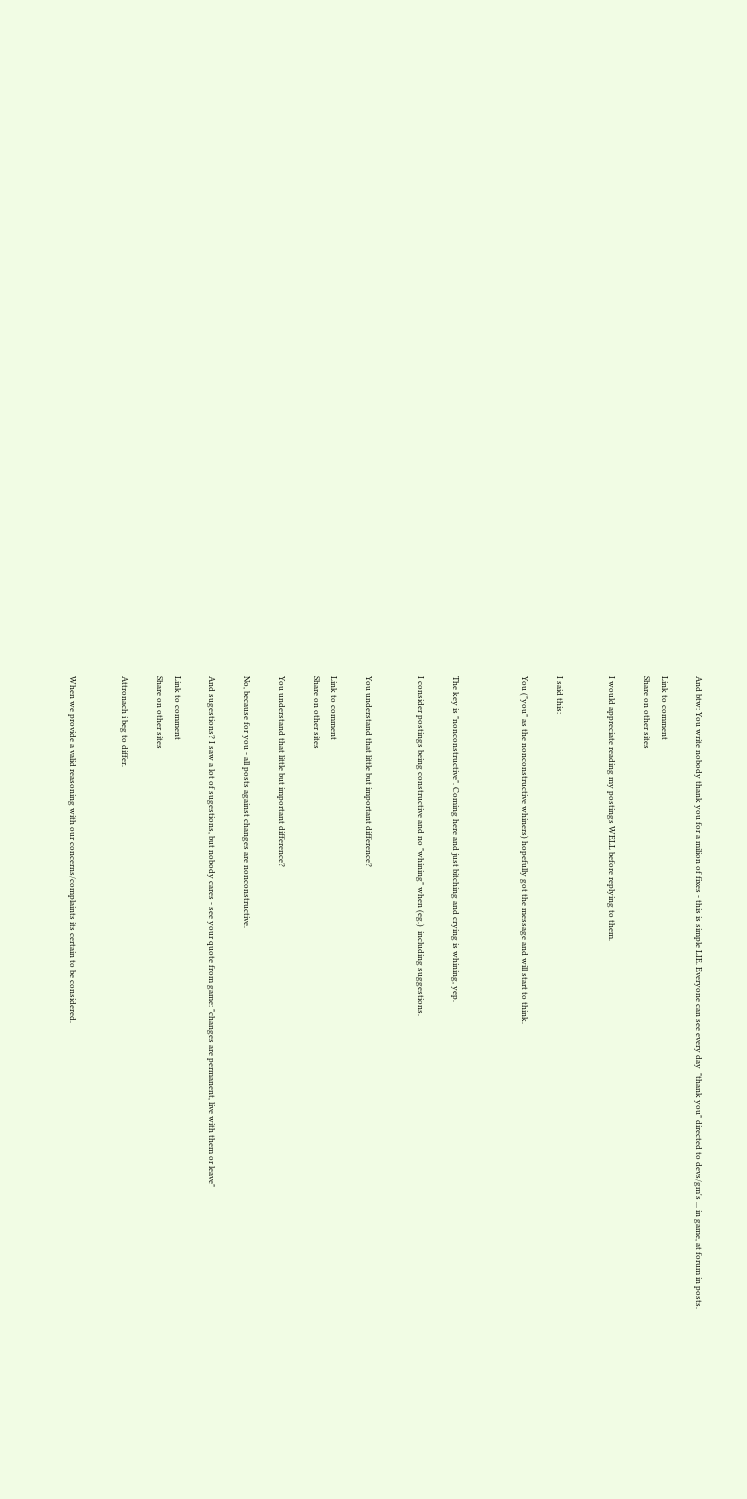And btw: You write nobody thank you for a milion of fixes - this is simple LIE. Everyone can see every day  "thank you" directed to devs/gm's ... in game, at forum in posts.

Link to comment
Share on other sites

I would appreciate reading my postings WELL before replying to them.


I said this:

You ("you" as the nonconstructive whiners) hopefully got the message and will start to think.



The key is "nonconstructive". Coming here and just bitching and crying is whining, yep.

I consider postings being constructive and no "whining" when (eg.)  including suggestions.


You understand that little but important difference?

Link to comment
Share on other sites

You understand that little but important difference?

No, because for you - all posts against changes are nonconstructive.

And sugestions? I saw a lot of sugestions, but nobody cares - see your quote from game: "changes are permanent, live with them or leave"

Link to comment
Share on other sites

Attronach i beg to differ.


When we provide a valid reasoning with our concerns/complaints its certain to be considered.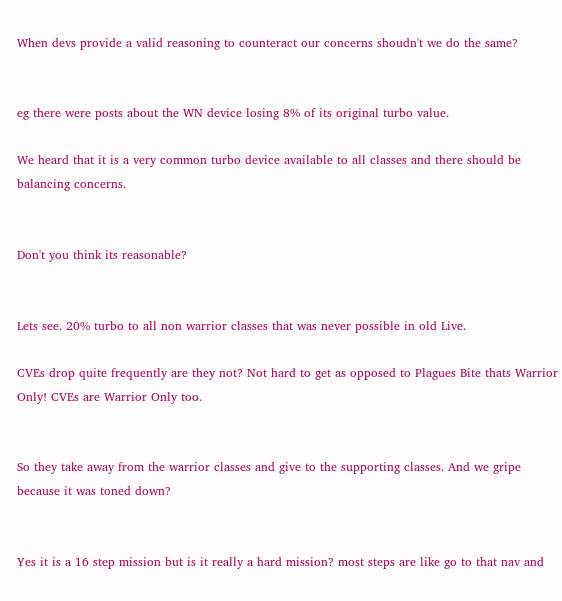When devs provide a valid reasoning to counteract our concerns shoudn't we do the same?


eg there were posts about the WN device losing 8% of its original turbo value.

We heard that it is a very common turbo device available to all classes and there should be balancing concerns.


Don't you think its reasonable?


Lets see. 20% turbo to all non warrior classes that was never possible in old Live.

CVEs drop quite frequently are they not? Not hard to get as opposed to Plagues Bite thats Warrior Only! CVEs are Warrior Only too.


So they take away from the warrior classes and give to the supporting classes. And we gripe because it was toned down?


Yes it is a 16 step mission but is it really a hard mission? most steps are like go to that nav and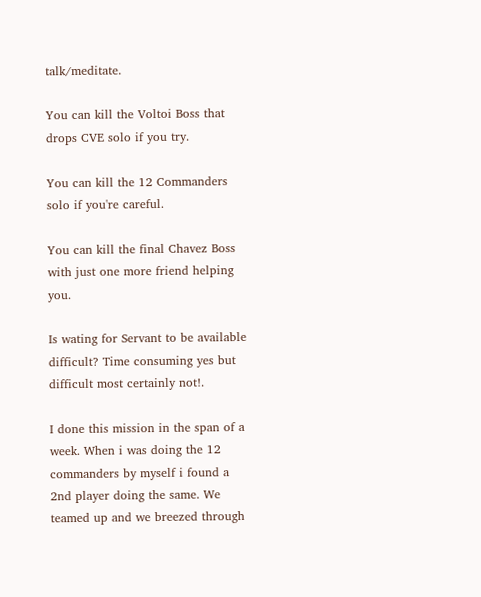talk/meditate.

You can kill the Voltoi Boss that drops CVE solo if you try.

You can kill the 12 Commanders solo if you're careful.

You can kill the final Chavez Boss with just one more friend helping you.

Is wating for Servant to be available difficult? Time consuming yes but difficult most certainly not!.

I done this mission in the span of a week. When i was doing the 12 commanders by myself i found a 2nd player doing the same. We teamed up and we breezed through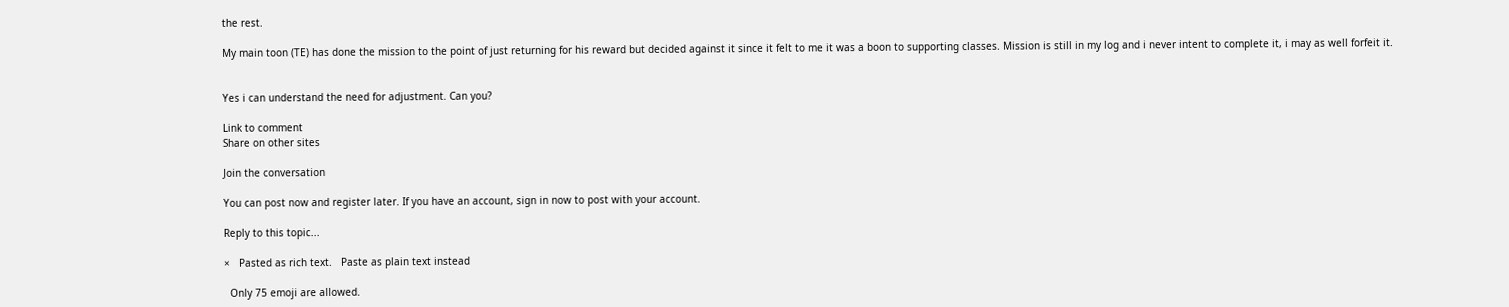the rest.

My main toon (TE) has done the mission to the point of just returning for his reward but decided against it since it felt to me it was a boon to supporting classes. Mission is still in my log and i never intent to complete it, i may as well forfeit it.


Yes i can understand the need for adjustment. Can you?

Link to comment
Share on other sites

Join the conversation

You can post now and register later. If you have an account, sign in now to post with your account.

Reply to this topic...

×   Pasted as rich text.   Paste as plain text instead

  Only 75 emoji are allowed.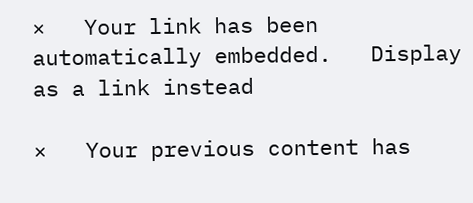×   Your link has been automatically embedded.   Display as a link instead

×   Your previous content has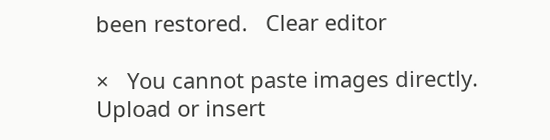been restored.   Clear editor

×   You cannot paste images directly. Upload or insert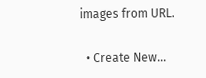images from URL.

  • Create New...